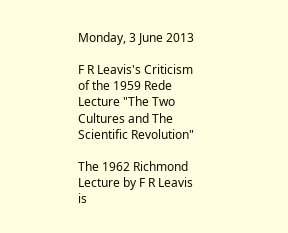Monday, 3 June 2013

F R Leavis's Criticism of the 1959 Rede Lecture "The Two Cultures and The Scientific Revolution"

The 1962 Richmond Lecture by F R Leavis is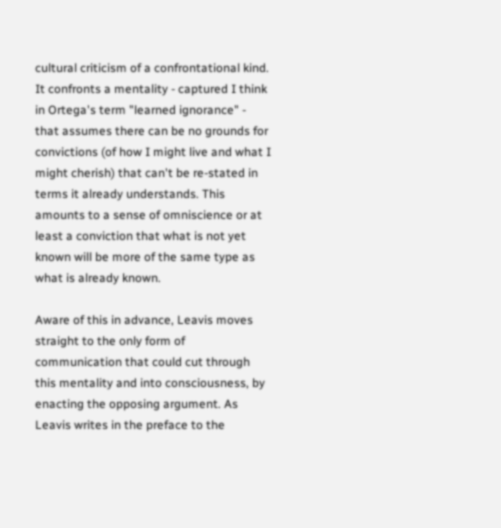cultural criticism of a confrontational kind. It confronts a mentality - captured I think in Ortega's term "learned ignorance" - that assumes there can be no grounds for convictions (of how I might live and what I might cherish) that can't be re-stated in terms it already understands. This amounts to a sense of omniscience or at least a conviction that what is not yet known will be more of the same type as what is already known.

Aware of this in advance, Leavis moves straight to the only form of communication that could cut through this mentality and into consciousness, by enacting the opposing argument. As Leavis writes in the preface to the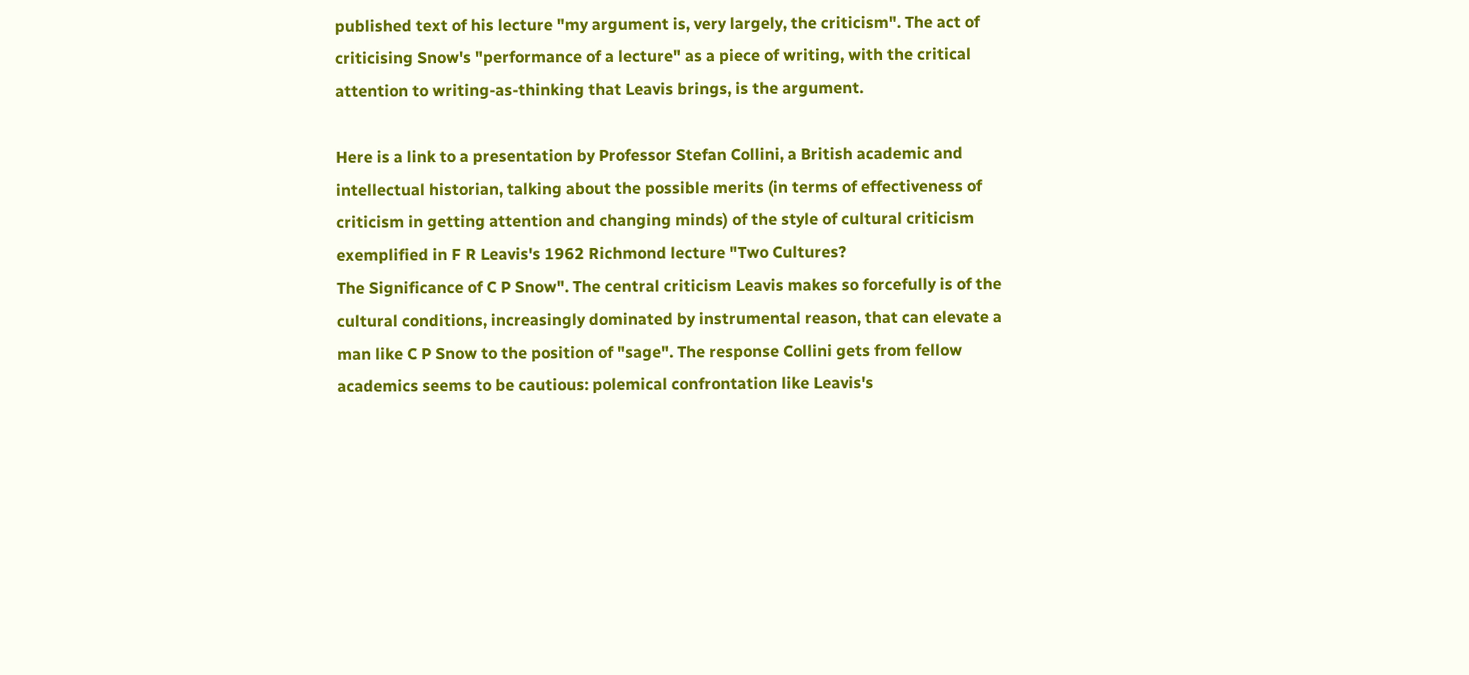published text of his lecture "my argument is, very largely, the criticism". The act of criticising Snow's "performance of a lecture" as a piece of writing, with the critical attention to writing-as-thinking that Leavis brings, is the argument.

Here is a link to a presentation by Professor Stefan Collini, a British academic and intellectual historian, talking about the possible merits (in terms of effectiveness of criticism in getting attention and changing minds) of the style of cultural criticism exemplified in F R Leavis's 1962 Richmond lecture "Two Cultures?
The Significance of C P Snow". The central criticism Leavis makes so forcefully is of the cultural conditions, increasingly dominated by instrumental reason, that can elevate a man like C P Snow to the position of "sage". The response Collini gets from fellow academics seems to be cautious: polemical confrontation like Leavis's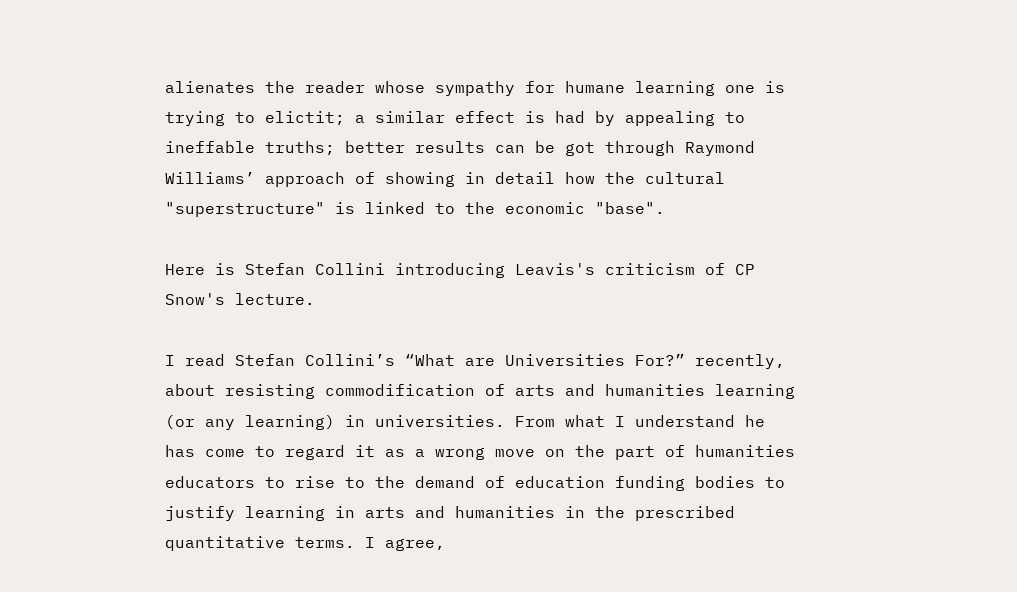alienates the reader whose sympathy for humane learning one is trying to elictit; a similar effect is had by appealing to ineffable truths; better results can be got through Raymond Williams’ approach of showing in detail how the cultural "superstructure" is linked to the economic "base".

Here is Stefan Collini introducing Leavis's criticism of CP Snow's lecture.

I read Stefan Collini’s “What are Universities For?” recently, about resisting commodification of arts and humanities learning (or any learning) in universities. From what I understand he has come to regard it as a wrong move on the part of humanities educators to rise to the demand of education funding bodies to justify learning in arts and humanities in the prescribed quantitative terms. I agree,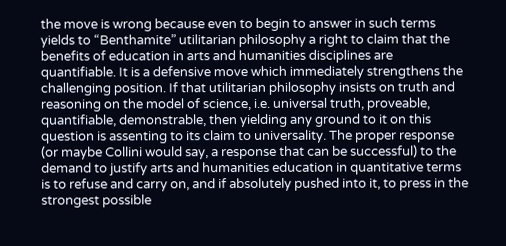the move is wrong because even to begin to answer in such terms yields to “Benthamite” utilitarian philosophy a right to claim that the benefits of education in arts and humanities disciplines are quantifiable. It is a defensive move which immediately strengthens the challenging position. If that utilitarian philosophy insists on truth and reasoning on the model of science, i.e. universal truth, proveable, quantifiable, demonstrable, then yielding any ground to it on this question is assenting to its claim to universality. The proper response (or maybe Collini would say, a response that can be successful) to the demand to justify arts and humanities education in quantitative terms is to refuse and carry on, and if absolutely pushed into it, to press in the strongest possible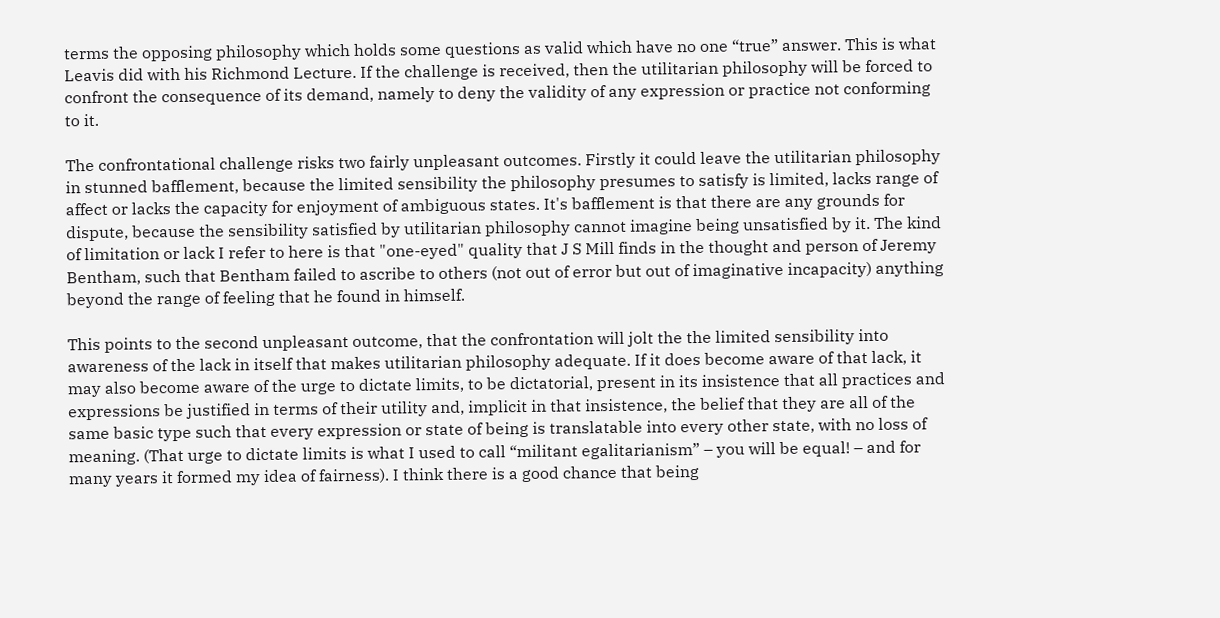terms the opposing philosophy which holds some questions as valid which have no one “true” answer. This is what Leavis did with his Richmond Lecture. If the challenge is received, then the utilitarian philosophy will be forced to confront the consequence of its demand, namely to deny the validity of any expression or practice not conforming to it.

The confrontational challenge risks two fairly unpleasant outcomes. Firstly it could leave the utilitarian philosophy in stunned bafflement, because the limited sensibility the philosophy presumes to satisfy is limited, lacks range of affect or lacks the capacity for enjoyment of ambiguous states. It's bafflement is that there are any grounds for dispute, because the sensibility satisfied by utilitarian philosophy cannot imagine being unsatisfied by it. The kind of limitation or lack I refer to here is that "one-eyed" quality that J S Mill finds in the thought and person of Jeremy Bentham, such that Bentham failed to ascribe to others (not out of error but out of imaginative incapacity) anything beyond the range of feeling that he found in himself.

This points to the second unpleasant outcome, that the confrontation will jolt the the limited sensibility into awareness of the lack in itself that makes utilitarian philosophy adequate. If it does become aware of that lack, it may also become aware of the urge to dictate limits, to be dictatorial, present in its insistence that all practices and expressions be justified in terms of their utility and, implicit in that insistence, the belief that they are all of the same basic type such that every expression or state of being is translatable into every other state, with no loss of meaning. (That urge to dictate limits is what I used to call “militant egalitarianism” – you will be equal! – and for many years it formed my idea of fairness). I think there is a good chance that being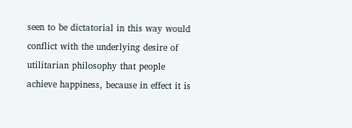seen to be dictatorial in this way would conflict with the underlying desire of utilitarian philosophy that people achieve happiness, because in effect it is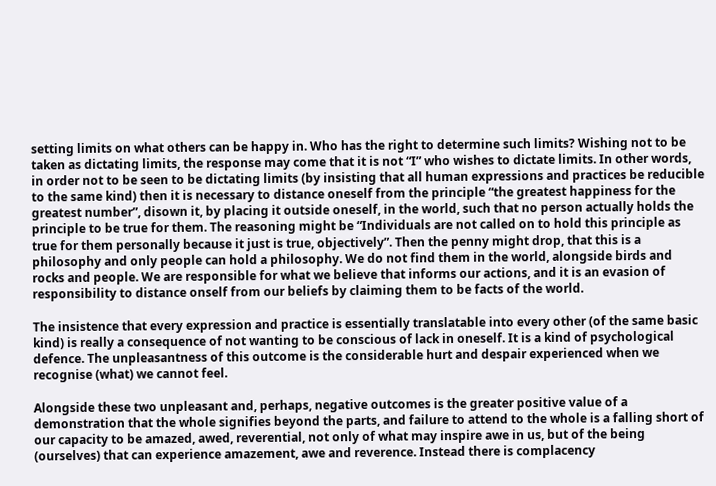setting limits on what others can be happy in. Who has the right to determine such limits? Wishing not to be taken as dictating limits, the response may come that it is not “I” who wishes to dictate limits. In other words, in order not to be seen to be dictating limits (by insisting that all human expressions and practices be reducible to the same kind) then it is necessary to distance oneself from the principle “the greatest happiness for the greatest number”, disown it, by placing it outside oneself, in the world, such that no person actually holds the principle to be true for them. The reasoning might be “Individuals are not called on to hold this principle as true for them personally because it just is true, objectively”. Then the penny might drop, that this is a philosophy and only people can hold a philosophy. We do not find them in the world, alongside birds and rocks and people. We are responsible for what we believe that informs our actions, and it is an evasion of responsibility to distance onself from our beliefs by claiming them to be facts of the world.

The insistence that every expression and practice is essentially translatable into every other (of the same basic kind) is really a consequence of not wanting to be conscious of lack in oneself. It is a kind of psychological defence. The unpleasantness of this outcome is the considerable hurt and despair experienced when we recognise (what) we cannot feel.

Alongside these two unpleasant and, perhaps, negative outcomes is the greater positive value of a demonstration that the whole signifies beyond the parts, and failure to attend to the whole is a falling short of our capacity to be amazed, awed, reverential, not only of what may inspire awe in us, but of the being (ourselves) that can experience amazement, awe and reverence. Instead there is complacency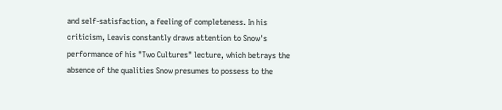and self-satisfaction, a feeling of completeness. In his criticism, Leavis constantly draws attention to Snow's performance of his "Two Cultures" lecture, which betrays the absence of the qualities Snow presumes to possess to the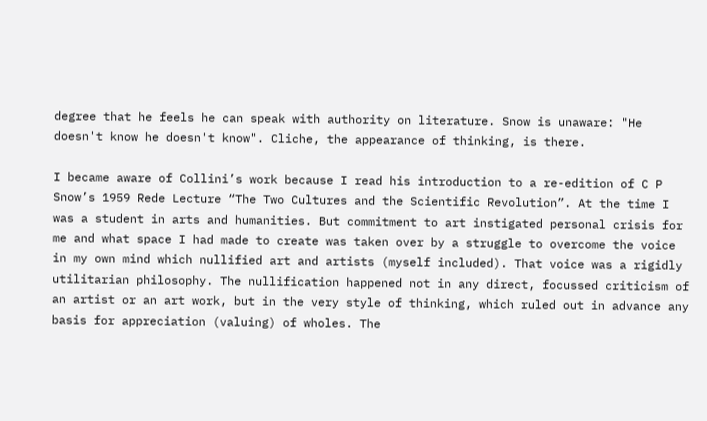degree that he feels he can speak with authority on literature. Snow is unaware: "He doesn't know he doesn't know". Cliche, the appearance of thinking, is there.

I became aware of Collini’s work because I read his introduction to a re-edition of C P Snow’s 1959 Rede Lecture “The Two Cultures and the Scientific Revolution”. At the time I was a student in arts and humanities. But commitment to art instigated personal crisis for me and what space I had made to create was taken over by a struggle to overcome the voice in my own mind which nullified art and artists (myself included). That voice was a rigidly utilitarian philosophy. The nullification happened not in any direct, focussed criticism of an artist or an art work, but in the very style of thinking, which ruled out in advance any basis for appreciation (valuing) of wholes. The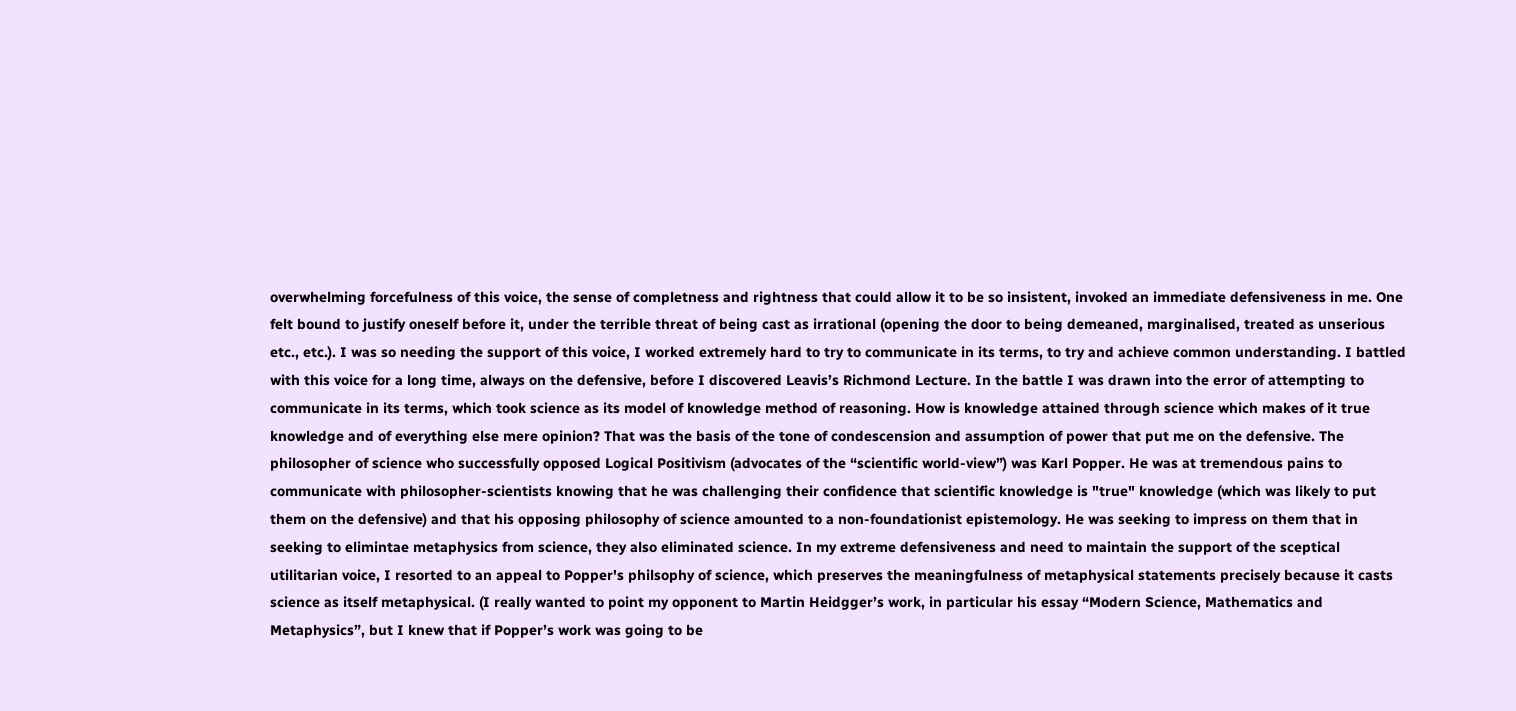overwhelming forcefulness of this voice, the sense of completness and rightness that could allow it to be so insistent, invoked an immediate defensiveness in me. One felt bound to justify oneself before it, under the terrible threat of being cast as irrational (opening the door to being demeaned, marginalised, treated as unserious etc., etc.). I was so needing the support of this voice, I worked extremely hard to try to communicate in its terms, to try and achieve common understanding. I battled with this voice for a long time, always on the defensive, before I discovered Leavis’s Richmond Lecture. In the battle I was drawn into the error of attempting to communicate in its terms, which took science as its model of knowledge method of reasoning. How is knowledge attained through science which makes of it true knowledge and of everything else mere opinion? That was the basis of the tone of condescension and assumption of power that put me on the defensive. The philosopher of science who successfully opposed Logical Positivism (advocates of the “scientific world-view”) was Karl Popper. He was at tremendous pains to communicate with philosopher-scientists knowing that he was challenging their confidence that scientific knowledge is "true" knowledge (which was likely to put them on the defensive) and that his opposing philosophy of science amounted to a non-foundationist epistemology. He was seeking to impress on them that in seeking to elimintae metaphysics from science, they also eliminated science. In my extreme defensiveness and need to maintain the support of the sceptical utilitarian voice, I resorted to an appeal to Popper's philsophy of science, which preserves the meaningfulness of metaphysical statements precisely because it casts science as itself metaphysical. (I really wanted to point my opponent to Martin Heidgger’s work, in particular his essay “Modern Science, Mathematics and Metaphysics”, but I knew that if Popper’s work was going to be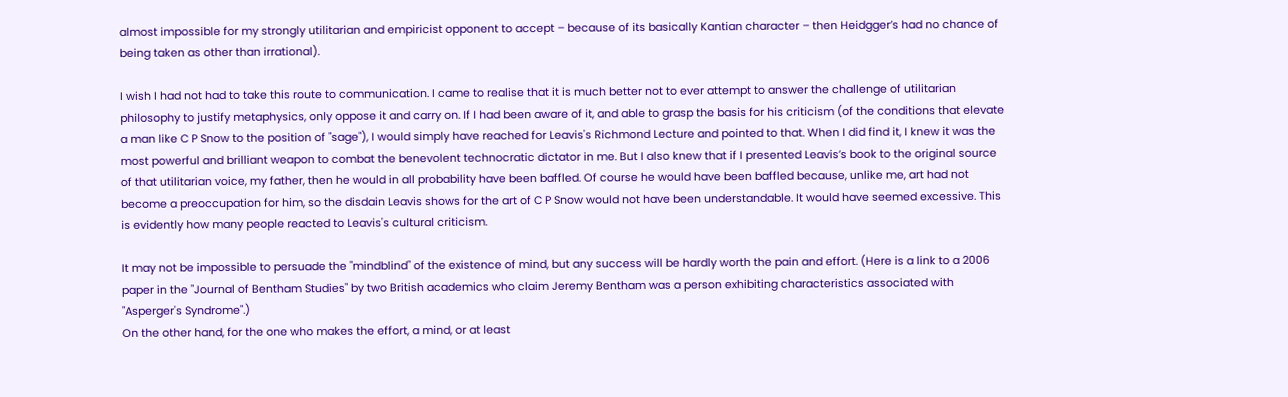almost impossible for my strongly utilitarian and empiricist opponent to accept – because of its basically Kantian character – then Heidgger’s had no chance of being taken as other than irrational).

I wish I had not had to take this route to communication. I came to realise that it is much better not to ever attempt to answer the challenge of utilitarian philosophy to justify metaphysics, only oppose it and carry on. If I had been aware of it, and able to grasp the basis for his criticism (of the conditions that elevate a man like C P Snow to the position of "sage"), I would simply have reached for Leavis's Richmond Lecture and pointed to that. When I did find it, I knew it was the most powerful and brilliant weapon to combat the benevolent technocratic dictator in me. But I also knew that if I presented Leavis’s book to the original source of that utilitarian voice, my father, then he would in all probability have been baffled. Of course he would have been baffled because, unlike me, art had not become a preoccupation for him, so the disdain Leavis shows for the art of C P Snow would not have been understandable. It would have seemed excessive. This is evidently how many people reacted to Leavis's cultural criticism.

It may not be impossible to persuade the "mindblind" of the existence of mind, but any success will be hardly worth the pain and effort. (Here is a link to a 2006 paper in the "Journal of Bentham Studies" by two British academics who claim Jeremy Bentham was a person exhibiting characteristics associated with "Asperger's Syndrome".)
On the other hand, for the one who makes the effort, a mind, or at least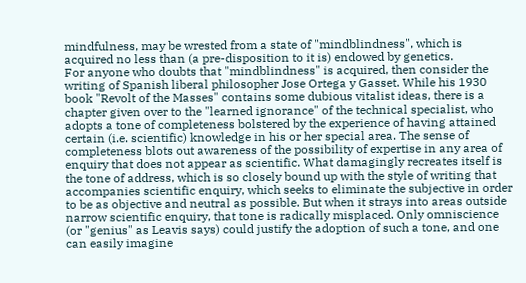mindfulness, may be wrested from a state of "mindblindness", which is acquired no less than (a pre-disposition to it is) endowed by genetics.
For anyone who doubts that "mindblindness" is acquired, then consider the writing of Spanish liberal philosopher Jose Ortega y Gasset. While his 1930 book "Revolt of the Masses" contains some dubious vitalist ideas, there is a chapter given over to the "learned ignorance" of the technical specialist, who adopts a tone of completeness bolstered by the experience of having attained certain (i.e. scientific) knowledge in his or her special area. The sense of completeness blots out awareness of the possibility of expertise in any area of enquiry that does not appear as scientific. What damagingly recreates itself is the tone of address, which is so closely bound up with the style of writing that accompanies scientific enquiry, which seeks to eliminate the subjective in order to be as objective and neutral as possible. But when it strays into areas outside narrow scientific enquiry, that tone is radically misplaced. Only omniscience (or "genius" as Leavis says) could justify the adoption of such a tone, and one can easily imagine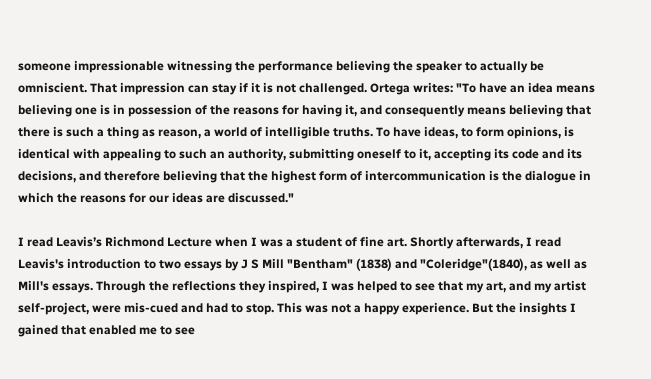someone impressionable witnessing the performance believing the speaker to actually be omniscient. That impression can stay if it is not challenged. Ortega writes: "To have an idea means believing one is in possession of the reasons for having it, and consequently means believing that there is such a thing as reason, a world of intelligible truths. To have ideas, to form opinions, is identical with appealing to such an authority, submitting oneself to it, accepting its code and its decisions, and therefore believing that the highest form of intercommunication is the dialogue in which the reasons for our ideas are discussed."

I read Leavis’s Richmond Lecture when I was a student of fine art. Shortly afterwards, I read Leavis's introduction to two essays by J S Mill "Bentham" (1838) and "Coleridge"(1840), as well as Mill's essays. Through the reflections they inspired, I was helped to see that my art, and my artist self-project, were mis-cued and had to stop. This was not a happy experience. But the insights I gained that enabled me to see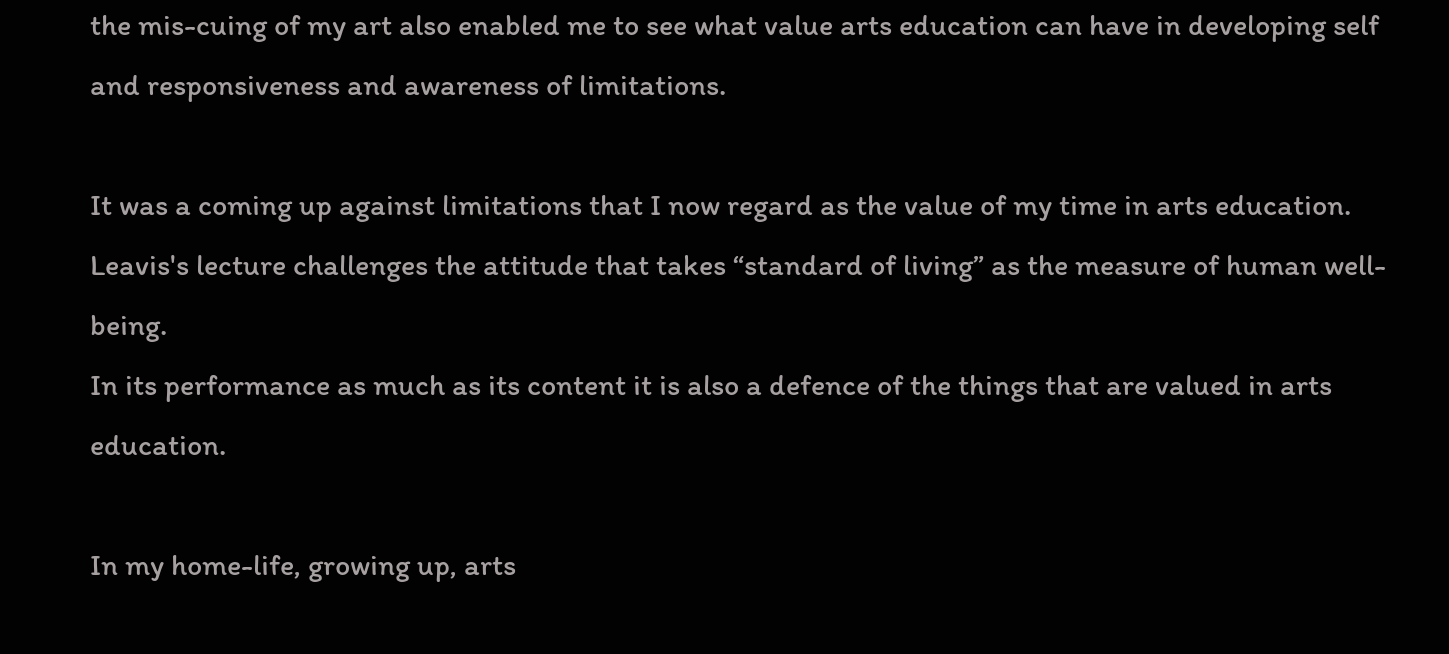the mis-cuing of my art also enabled me to see what value arts education can have in developing self and responsiveness and awareness of limitations.

It was a coming up against limitations that I now regard as the value of my time in arts education.
Leavis's lecture challenges the attitude that takes “standard of living” as the measure of human well-being.
In its performance as much as its content it is also a defence of the things that are valued in arts education.

In my home-life, growing up, arts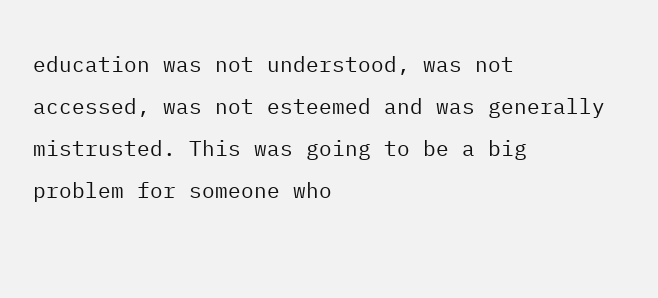education was not understood, was not accessed, was not esteemed and was generally mistrusted. This was going to be a big problem for someone who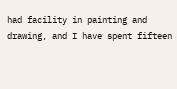had facility in painting and drawing, and I have spent fifteen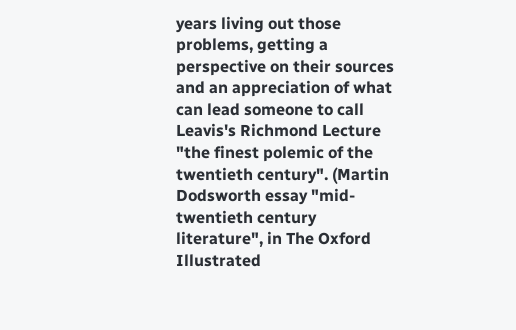years living out those problems, getting a perspective on their sources and an appreciation of what can lead someone to call Leavis's Richmond Lecture "the finest polemic of the twentieth century". (Martin Dodsworth essay "mid-twentieth century literature", in The Oxford Illustrated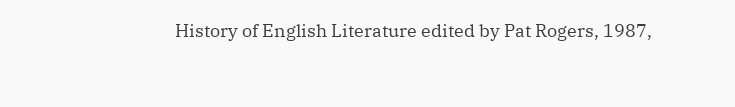History of English Literature edited by Pat Rogers, 1987,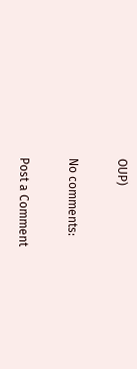OUP)

No comments:

Post a Comment